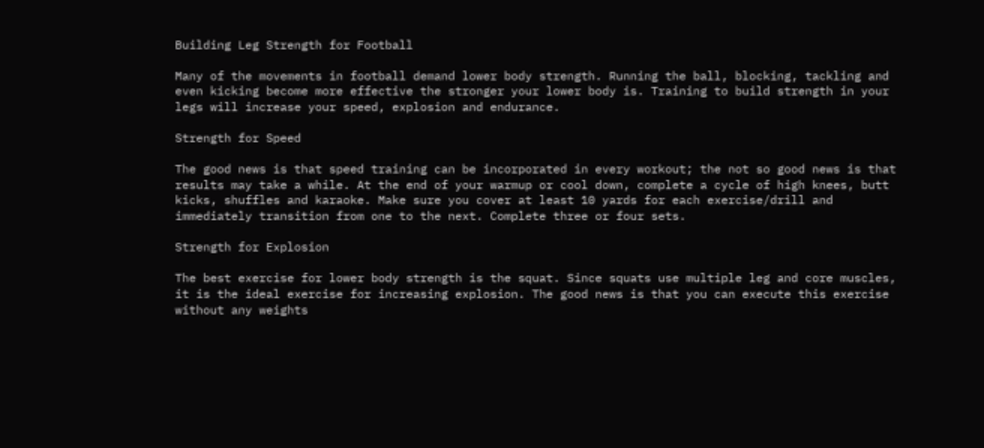Building Leg Strength for Football

Many of the movements in football demand lower body strength. Running the ball, blocking, tackling and even kicking become more effective the stronger your lower body is. Training to build strength in your legs will increase your speed, explosion and endurance.

Strength for Speed

The good news is that speed training can be incorporated in every workout; the not so good news is that results may take a while. At the end of your warmup or cool down, complete a cycle of high knees, butt kicks, shuffles and karaoke. Make sure you cover at least 10 yards for each exercise/drill and immediately transition from one to the next. Complete three or four sets.

Strength for Explosion

The best exercise for lower body strength is the squat. Since squats use multiple leg and core muscles, it is the ideal exercise for increasing explosion. The good news is that you can execute this exercise without any weights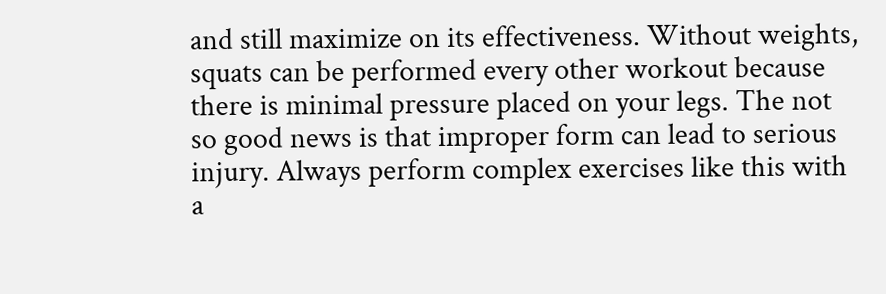and still maximize on its effectiveness. Without weights, squats can be performed every other workout because there is minimal pressure placed on your legs. The not so good news is that improper form can lead to serious injury. Always perform complex exercises like this with a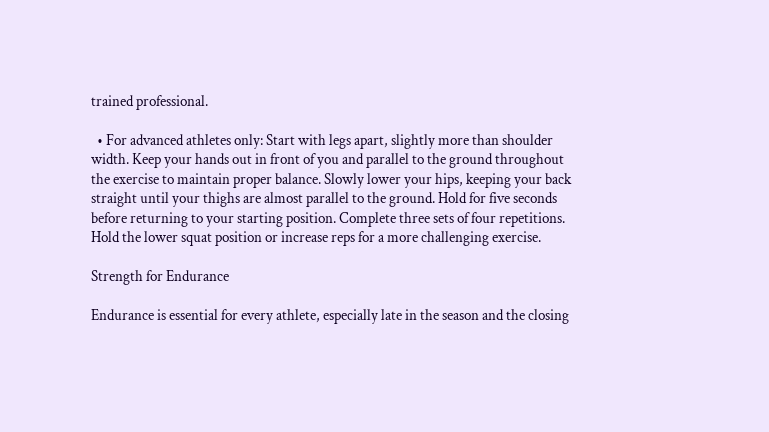trained professional.

  • For advanced athletes only: Start with legs apart, slightly more than shoulder width. Keep your hands out in front of you and parallel to the ground throughout the exercise to maintain proper balance. Slowly lower your hips, keeping your back straight until your thighs are almost parallel to the ground. Hold for five seconds before returning to your starting position. Complete three sets of four repetitions. Hold the lower squat position or increase reps for a more challenging exercise.

Strength for Endurance

Endurance is essential for every athlete, especially late in the season and the closing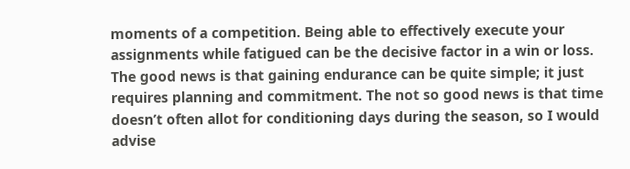moments of a competition. Being able to effectively execute your assignments while fatigued can be the decisive factor in a win or loss. The good news is that gaining endurance can be quite simple; it just requires planning and commitment. The not so good news is that time doesn’t often allot for conditioning days during the season, so I would advise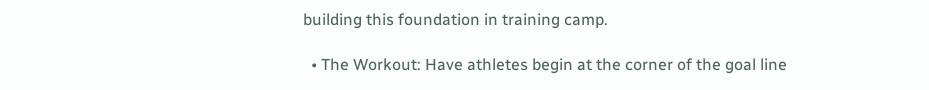building this foundation in training camp.

  • The Workout: Have athletes begin at the corner of the goal line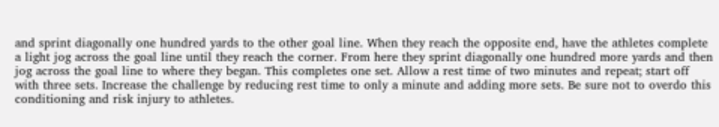and sprint diagonally one hundred yards to the other goal line. When they reach the opposite end, have the athletes complete a light jog across the goal line until they reach the corner. From here they sprint diagonally one hundred more yards and then jog across the goal line to where they began. This completes one set. Allow a rest time of two minutes and repeat; start off with three sets. Increase the challenge by reducing rest time to only a minute and adding more sets. Be sure not to overdo this conditioning and risk injury to athletes.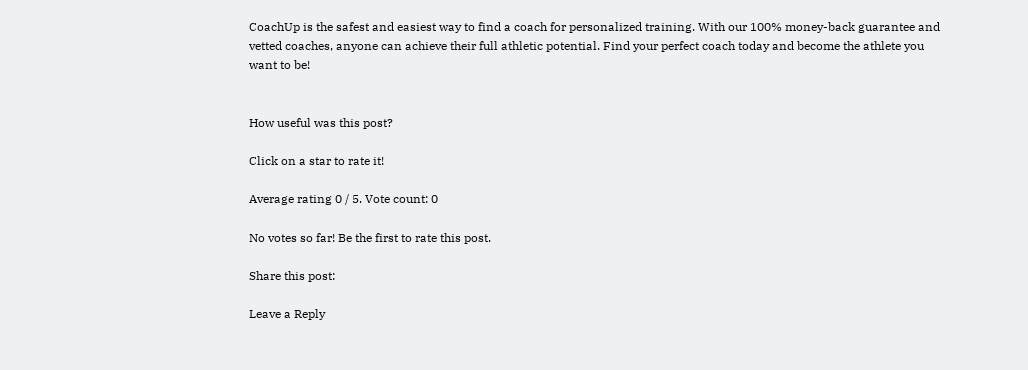CoachUp is the safest and easiest way to find a coach for personalized training. With our 100% money-back guarantee and vetted coaches, anyone can achieve their full athletic potential. Find your perfect coach today and become the athlete you want to be!


How useful was this post?

Click on a star to rate it!

Average rating 0 / 5. Vote count: 0

No votes so far! Be the first to rate this post.

Share this post:

Leave a Reply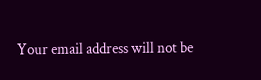Your email address will not be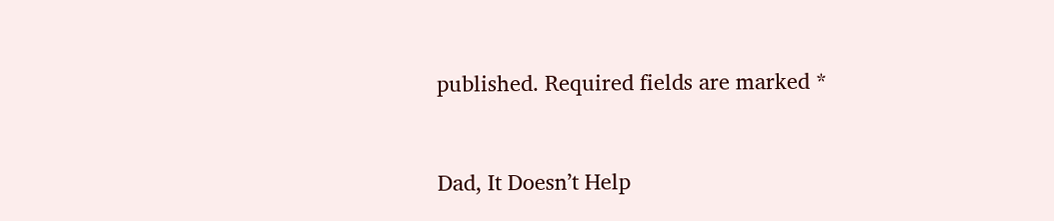published. Required fields are marked *


Dad, It Doesn’t Help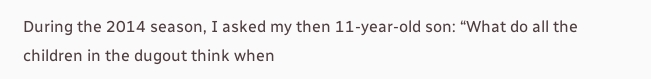During the 2014 season, I asked my then 11-year-old son: “What do all the children in the dugout think when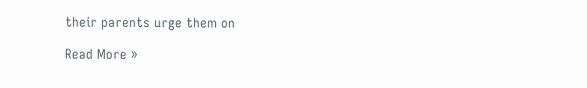their parents urge them on

Read More »